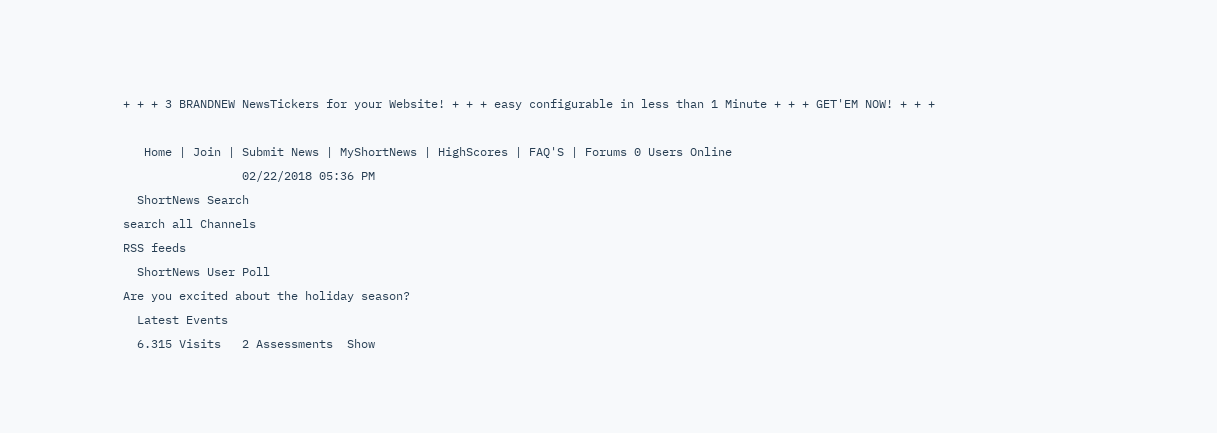+ + + 3 BRANDNEW NewsTickers for your Website! + + + easy configurable in less than 1 Minute + + + GET'EM NOW! + + +

   Home | Join | Submit News | MyShortNews | HighScores | FAQ'S | Forums 0 Users Online
                 02/22/2018 05:36 PM
  ShortNews Search
search all Channels
RSS feeds
  ShortNews User Poll
Are you excited about the holiday season?
  Latest Events
  6.315 Visits   2 Assessments  Show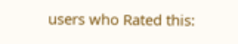users who Rated this: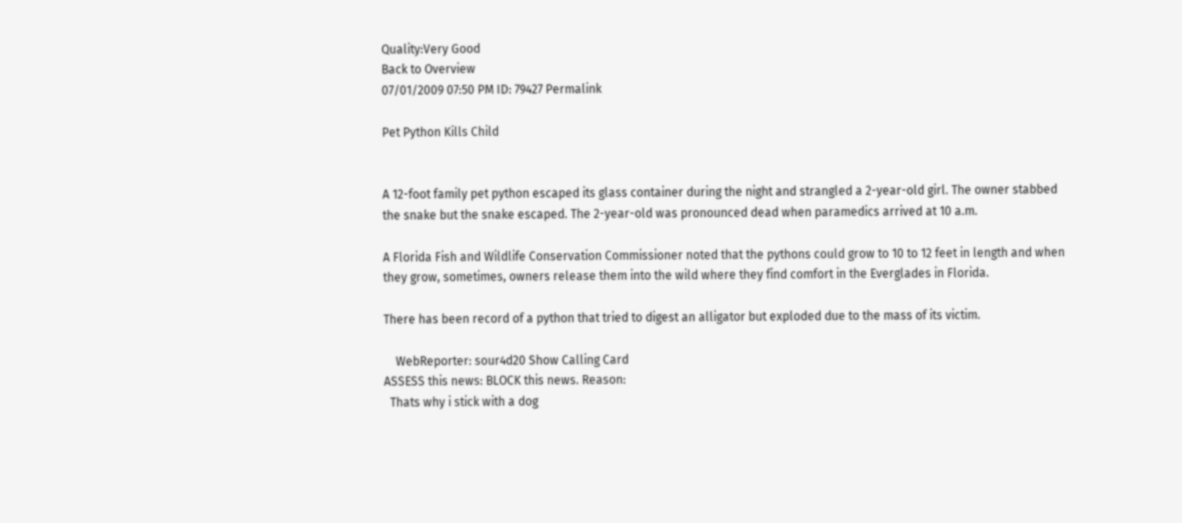Quality:Very Good
Back to Overview
07/01/2009 07:50 PM ID: 79427 Permalink

Pet Python Kills Child


A 12-foot family pet python escaped its glass container during the night and strangled a 2-year-old girl. The owner stabbed the snake but the snake escaped. The 2-year-old was pronounced dead when paramedics arrived at 10 a.m.

A Florida Fish and Wildlife Conservation Commissioner noted that the pythons could grow to 10 to 12 feet in length and when they grow, sometimes, owners release them into the wild where they find comfort in the Everglades in Florida.

There has been record of a python that tried to digest an alligator but exploded due to the mass of its victim.

    WebReporter: sour4d20 Show Calling Card
ASSESS this news: BLOCK this news. Reason:
  Thats why i stick with a dog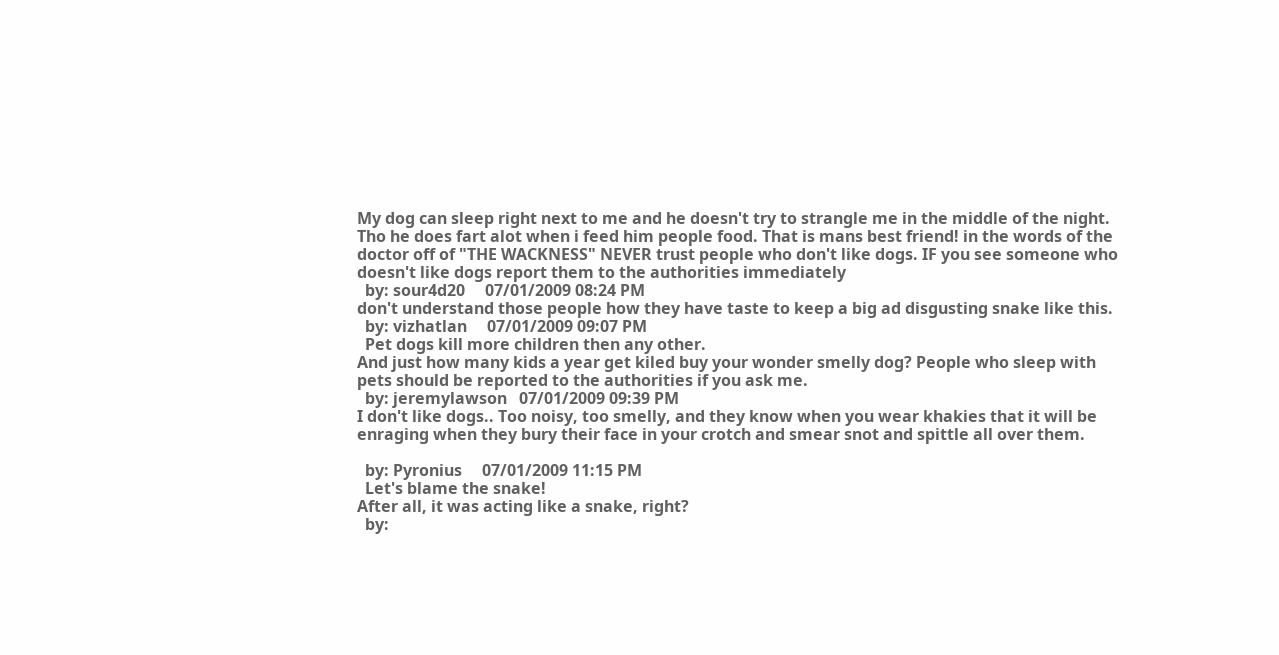My dog can sleep right next to me and he doesn't try to strangle me in the middle of the night. Tho he does fart alot when i feed him people food. That is mans best friend! in the words of the doctor off of "THE WACKNESS" NEVER trust people who don't like dogs. IF you see someone who doesn't like dogs report them to the authorities immediately
  by: sour4d20     07/01/2009 08:24 PM
don't understand those people how they have taste to keep a big ad disgusting snake like this.
  by: vizhatlan     07/01/2009 09:07 PM
  Pet dogs kill more children then any other.
And just how many kids a year get kiled buy your wonder smelly dog? People who sleep with pets should be reported to the authorities if you ask me.
  by: jeremylawson   07/01/2009 09:39 PM
I don't like dogs.. Too noisy, too smelly, and they know when you wear khakies that it will be enraging when they bury their face in your crotch and smear snot and spittle all over them.

  by: Pyronius     07/01/2009 11:15 PM
  Let's blame the snake!
After all, it was acting like a snake, right?
  by: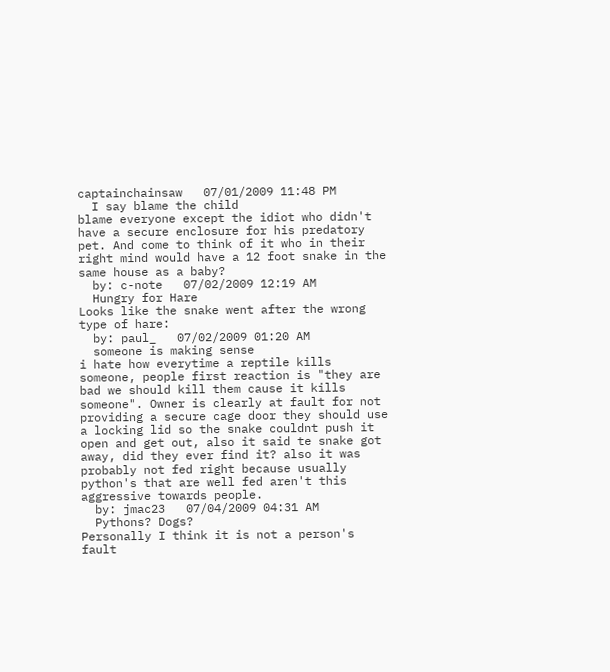captainchainsaw   07/01/2009 11:48 PM
  I say blame the child
blame everyone except the idiot who didn't have a secure enclosure for his predatory pet. And come to think of it who in their right mind would have a 12 foot snake in the same house as a baby?
  by: c-note   07/02/2009 12:19 AM
  Hungry for Hare
Looks like the snake went after the wrong type of hare:
  by: paul_   07/02/2009 01:20 AM
  someone is making sense
i hate how everytime a reptile kills someone, people first reaction is "they are bad we should kill them cause it kills someone". Owner is clearly at fault for not providing a secure cage door they should use a locking lid so the snake couldnt push it open and get out, also it said te snake got away, did they ever find it? also it was probably not fed right because usually python's that are well fed aren't this aggressive towards people.
  by: jmac23   07/04/2009 04:31 AM
  Pythons? Dogs?
Personally I think it is not a person's fault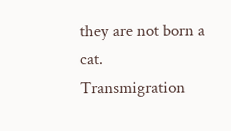they are not born a cat. Transmigration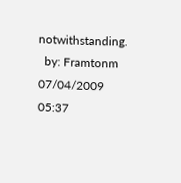notwithstanding.
  by: Framtonm   07/04/2009 05:37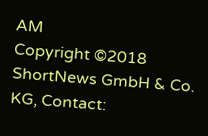AM
Copyright ©2018 ShortNews GmbH & Co. KG, Contact: